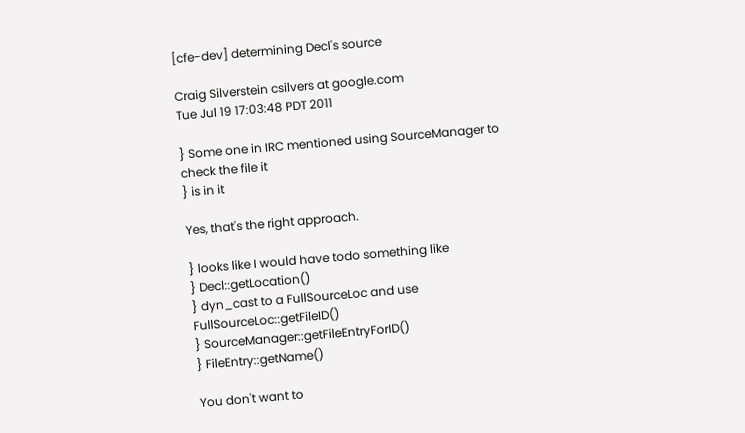[cfe-dev] determining Decl's source

Craig Silverstein csilvers at google.com
Tue Jul 19 17:03:48 PDT 2011

} Some one in IRC mentioned using SourceManager to check the file it
} is in it

Yes, that's the right approach.

} looks like I would have todo something like
} Decl::getLocation()
} dyn_cast to a FullSourceLoc and use FullSourceLoc::getFileID()
} SourceManager::getFileEntryForID()
} FileEntry::getName()

You don't want to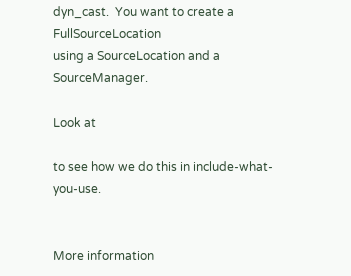dyn_cast.  You want to create a FullSourceLocation
using a SourceLocation and a SourceManager.

Look at

to see how we do this in include-what-you-use.


More information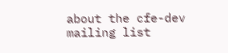about the cfe-dev mailing list